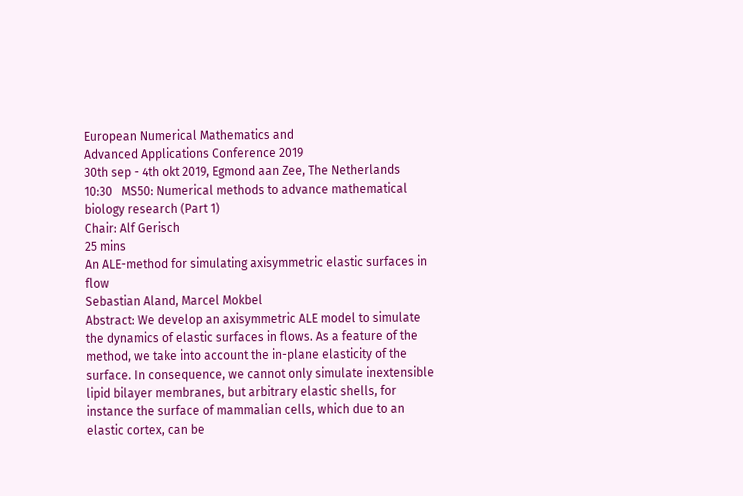European Numerical Mathematics and
Advanced Applications Conference 2019
30th sep - 4th okt 2019, Egmond aan Zee, The Netherlands
10:30   MS50: Numerical methods to advance mathematical biology research (Part 1)
Chair: Alf Gerisch
25 mins
An ALE-method for simulating axisymmetric elastic surfaces in flow
Sebastian Aland, Marcel Mokbel
Abstract: We develop an axisymmetric ALE model to simulate the dynamics of elastic surfaces in flows. As a feature of the method, we take into account the in-plane elasticity of the surface. In consequence, we cannot only simulate inextensible lipid bilayer membranes, but arbitrary elastic shells, for instance the surface of mammalian cells, which due to an elastic cortex, can be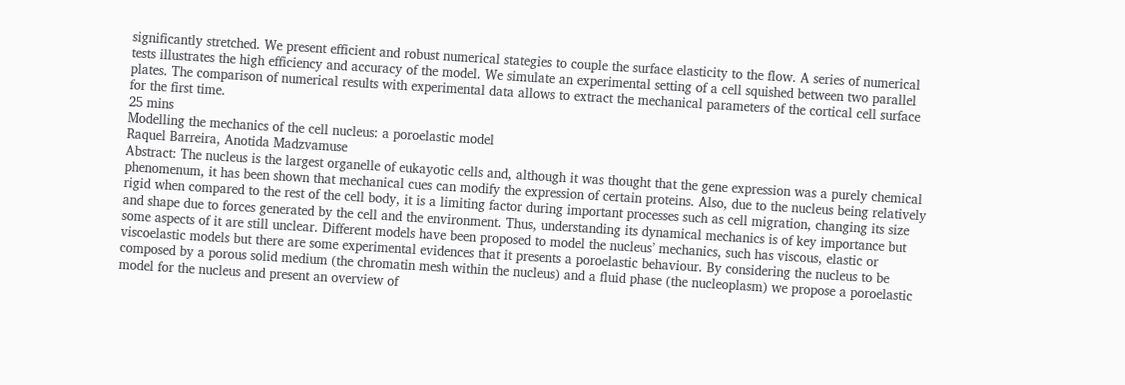significantly stretched. We present efficient and robust numerical stategies to couple the surface elasticity to the flow. A series of numerical tests illustrates the high efficiency and accuracy of the model. We simulate an experimental setting of a cell squished between two parallel plates. The comparison of numerical results with experimental data allows to extract the mechanical parameters of the cortical cell surface for the first time.
25 mins
Modelling the mechanics of the cell nucleus: a poroelastic model
Raquel Barreira, Anotida Madzvamuse
Abstract: The nucleus is the largest organelle of eukayotic cells and, although it was thought that the gene expression was a purely chemical phenomenum, it has been shown that mechanical cues can modify the expression of certain proteins. Also, due to the nucleus being relatively rigid when compared to the rest of the cell body, it is a limiting factor during important processes such as cell migration, changing its size and shape due to forces generated by the cell and the environment. Thus, understanding its dynamical mechanics is of key importance but some aspects of it are still unclear. Different models have been proposed to model the nucleus’ mechanics, such has viscous, elastic or viscoelastic models but there are some experimental evidences that it presents a poroelastic behaviour. By considering the nucleus to be composed by a porous solid medium (the chromatin mesh within the nucleus) and a fluid phase (the nucleoplasm) we propose a poroelastic model for the nucleus and present an overview of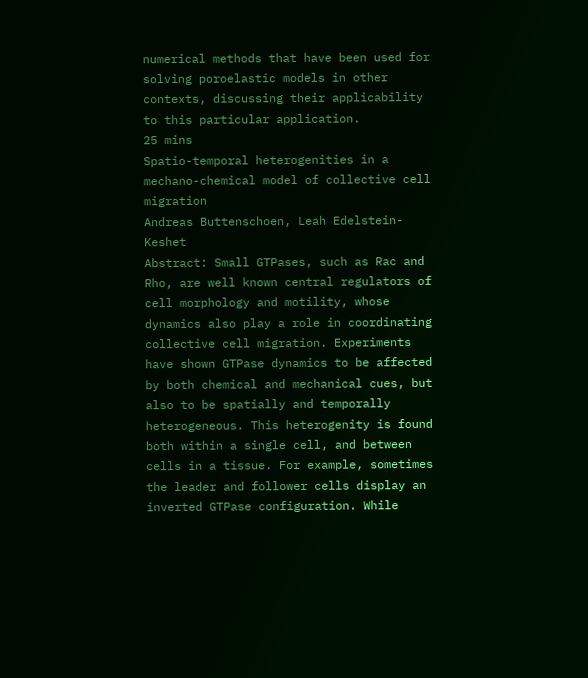numerical methods that have been used for solving poroelastic models in other contexts, discussing their applicability to this particular application.
25 mins
Spatio-temporal heterogenities in a mechano-chemical model of collective cell migration
Andreas Buttenschoen, Leah Edelstein-Keshet
Abstract: Small GTPases, such as Rac and Rho, are well known central regulators of cell morphology and motility, whose dynamics also play a role in coordinating collective cell migration. Experiments have shown GTPase dynamics to be affected by both chemical and mechanical cues, but also to be spatially and temporally heterogeneous. This heterogenity is found both within a single cell, and between cells in a tissue. For example, sometimes the leader and follower cells display an inverted GTPase configuration. While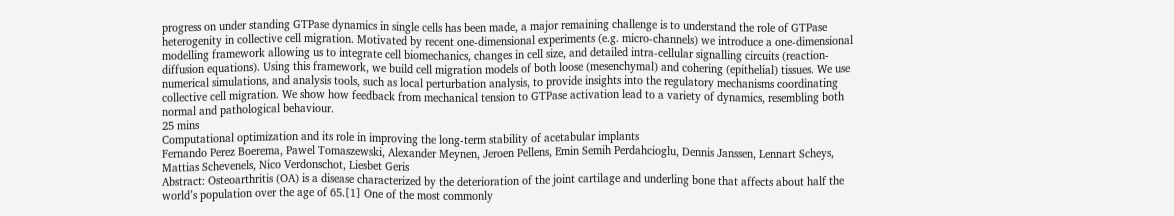progress on under standing GTPase dynamics in single cells has been made, a major remaining challenge is to understand the role of GTPase heterogenity in collective cell migration. Motivated by recent one-dimensional experiments (e.g. micro-channels) we introduce a one-dimensional modelling framework allowing us to integrate cell biomechanics, changes in cell size, and detailed intra-cellular signalling circuits (reaction-diffusion equations). Using this framework, we build cell migration models of both loose (mesenchymal) and cohering (epithelial) tissues. We use numerical simulations, and analysis tools, such as local perturbation analysis, to provide insights into the regulatory mechanisms coordinating collective cell migration. We show how feedback from mechanical tension to GTPase activation lead to a variety of dynamics, resembling both normal and pathological behaviour.
25 mins
Computational optimization and its role in improving the long-term stability of acetabular implants
Fernando Perez Boerema, Pawel Tomaszewski, Alexander Meynen, Jeroen Pellens, Emin Semih Perdahcioglu, Dennis Janssen, Lennart Scheys, Mattias Schevenels, Nico Verdonschot, Liesbet Geris
Abstract: Osteoarthritis (OA) is a disease characterized by the deterioration of the joint cartilage and underling bone that affects about half the world’s population over the age of 65.[1] One of the most commonly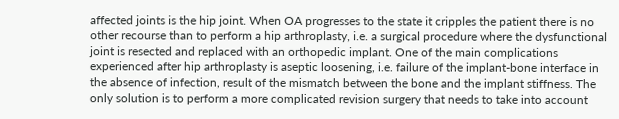affected joints is the hip joint. When OA progresses to the state it cripples the patient there is no other recourse than to perform a hip arthroplasty, i.e. a surgical procedure where the dysfunctional joint is resected and replaced with an orthopedic implant. One of the main complications experienced after hip arthroplasty is aseptic loosening, i.e. failure of the implant-bone interface in the absence of infection, result of the mismatch between the bone and the implant stiffness. The only solution is to perform a more complicated revision surgery that needs to take into account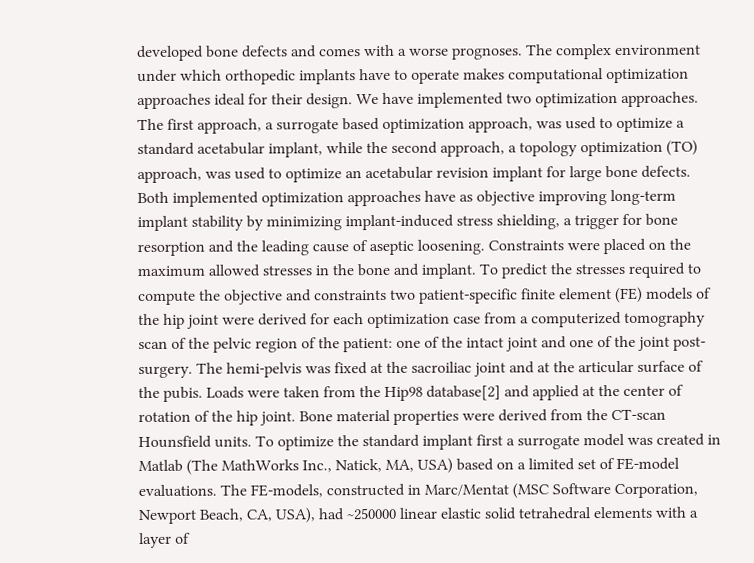developed bone defects and comes with a worse prognoses. The complex environment under which orthopedic implants have to operate makes computational optimization approaches ideal for their design. We have implemented two optimization approaches. The first approach, a surrogate based optimization approach, was used to optimize a standard acetabular implant, while the second approach, a topology optimization (TO) approach, was used to optimize an acetabular revision implant for large bone defects. Both implemented optimization approaches have as objective improving long-term implant stability by minimizing implant-induced stress shielding, a trigger for bone resorption and the leading cause of aseptic loosening. Constraints were placed on the maximum allowed stresses in the bone and implant. To predict the stresses required to compute the objective and constraints two patient-specific finite element (FE) models of the hip joint were derived for each optimization case from a computerized tomography scan of the pelvic region of the patient: one of the intact joint and one of the joint post-surgery. The hemi-pelvis was fixed at the sacroiliac joint and at the articular surface of the pubis. Loads were taken from the Hip98 database[2] and applied at the center of rotation of the hip joint. Bone material properties were derived from the CT-scan Hounsfield units. To optimize the standard implant first a surrogate model was created in Matlab (The MathWorks Inc., Natick, MA, USA) based on a limited set of FE-model evaluations. The FE-models, constructed in Marc/Mentat (MSC Software Corporation, Newport Beach, CA, USA), had ~250000 linear elastic solid tetrahedral elements with a layer of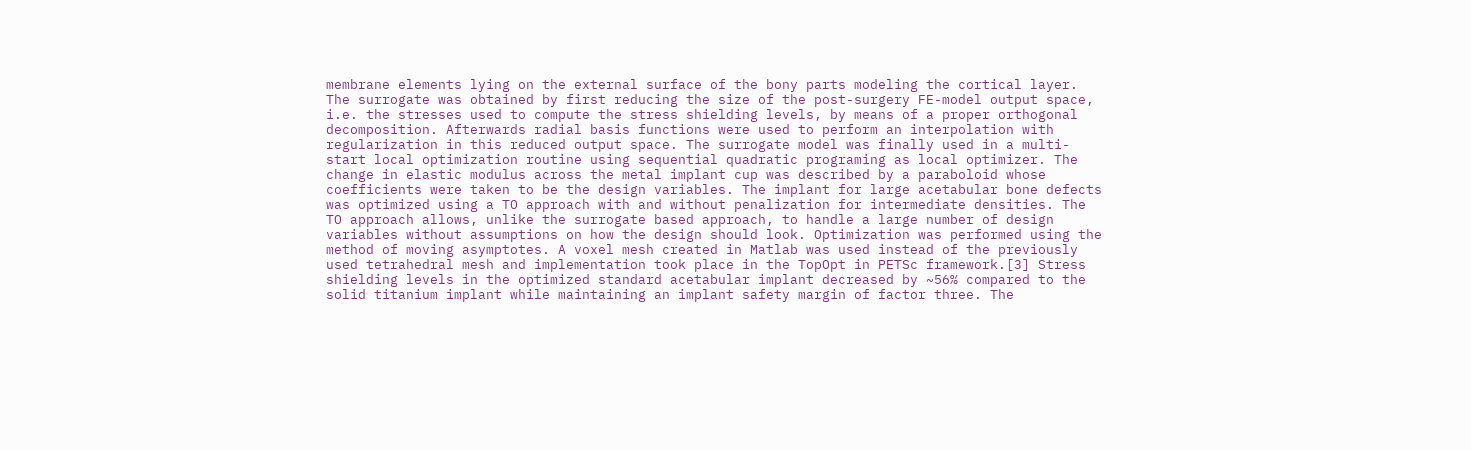membrane elements lying on the external surface of the bony parts modeling the cortical layer. The surrogate was obtained by first reducing the size of the post-surgery FE-model output space, i.e. the stresses used to compute the stress shielding levels, by means of a proper orthogonal decomposition. Afterwards radial basis functions were used to perform an interpolation with regularization in this reduced output space. The surrogate model was finally used in a multi-start local optimization routine using sequential quadratic programing as local optimizer. The change in elastic modulus across the metal implant cup was described by a paraboloid whose coefficients were taken to be the design variables. The implant for large acetabular bone defects was optimized using a TO approach with and without penalization for intermediate densities. The TO approach allows, unlike the surrogate based approach, to handle a large number of design variables without assumptions on how the design should look. Optimization was performed using the method of moving asymptotes. A voxel mesh created in Matlab was used instead of the previously used tetrahedral mesh and implementation took place in the TopOpt in PETSc framework.[3] Stress shielding levels in the optimized standard acetabular implant decreased by ~56% compared to the solid titanium implant while maintaining an implant safety margin of factor three. The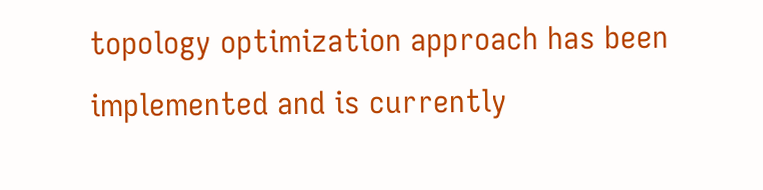topology optimization approach has been implemented and is currently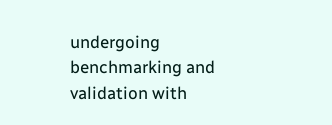undergoing benchmarking and validation with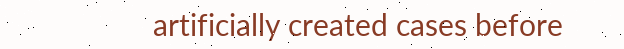artificially created cases before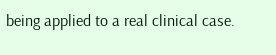being applied to a real clinical case.